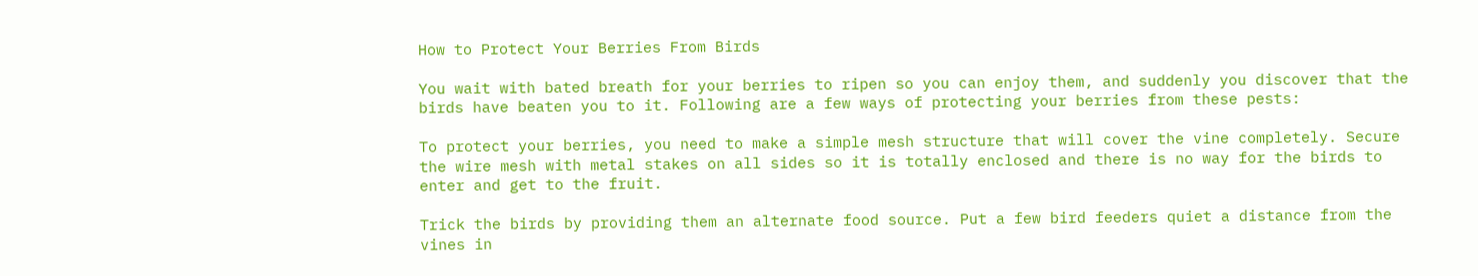How to Protect Your Berries From Birds

You wait with bated breath for your berries to ripen so you can enjoy them, and suddenly you discover that the birds have beaten you to it. Following are a few ways of protecting your berries from these pests:

To protect your berries, you need to make a simple mesh structure that will cover the vine completely. Secure the wire mesh with metal stakes on all sides so it is totally enclosed and there is no way for the birds to enter and get to the fruit.

Trick the birds by providing them an alternate food source. Put a few bird feeders quiet a distance from the vines in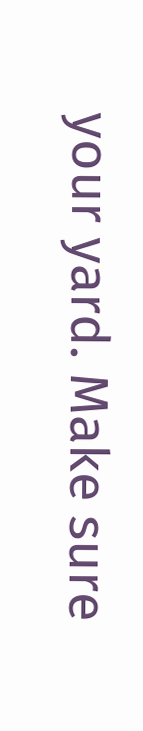your yard. Make sure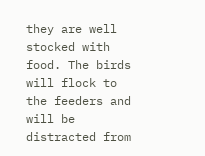they are well stocked with food. The birds will flock to the feeders and will be distracted from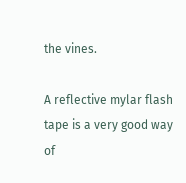the vines.

A reflective mylar flash tape is a very good way of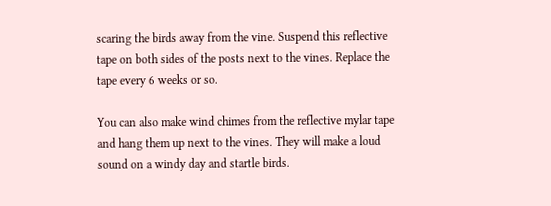scaring the birds away from the vine. Suspend this reflective tape on both sides of the posts next to the vines. Replace the tape every 6 weeks or so.

You can also make wind chimes from the reflective mylar tape and hang them up next to the vines. They will make a loud sound on a windy day and startle birds.